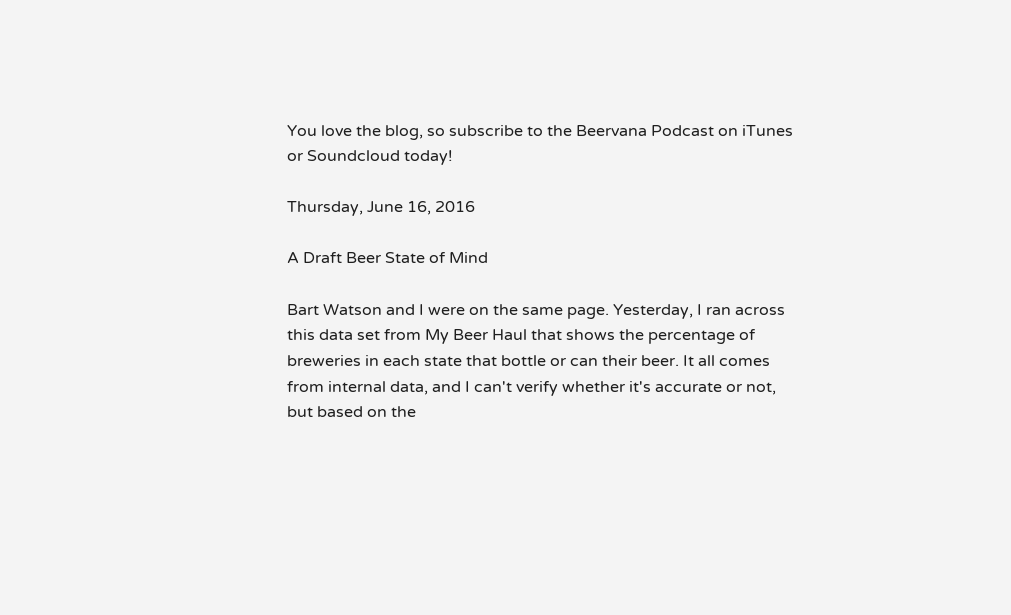You love the blog, so subscribe to the Beervana Podcast on iTunes or Soundcloud today!

Thursday, June 16, 2016

A Draft Beer State of Mind

Bart Watson and I were on the same page. Yesterday, I ran across this data set from My Beer Haul that shows the percentage of breweries in each state that bottle or can their beer. It all comes from internal data, and I can't verify whether it's accurate or not, but based on the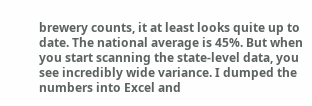brewery counts, it at least looks quite up to date. The national average is 45%. But when you start scanning the state-level data, you see incredibly wide variance. I dumped the numbers into Excel and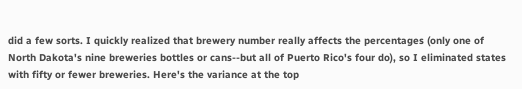did a few sorts. I quickly realized that brewery number really affects the percentages (only one of North Dakota's nine breweries bottles or cans--but all of Puerto Rico's four do), so I eliminated states with fifty or fewer breweries. Here's the variance at the top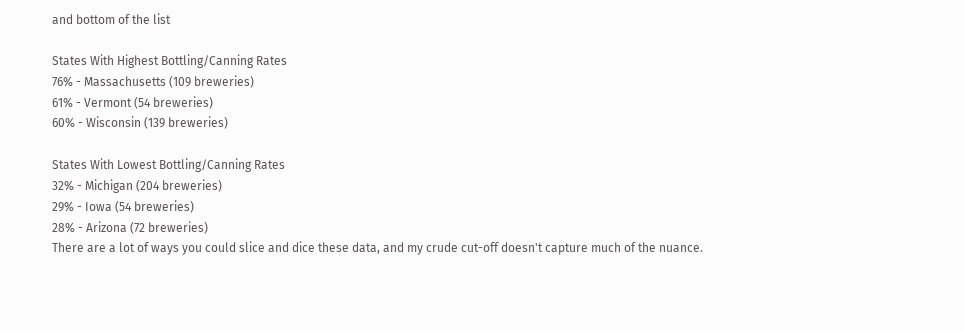and bottom of the list

States With Highest Bottling/Canning Rates
76% - Massachusetts (109 breweries)
61% - Vermont (54 breweries)
60% - Wisconsin (139 breweries)

States With Lowest Bottling/Canning Rates
32% - Michigan (204 breweries)
29% - Iowa (54 breweries)
28% - Arizona (72 breweries)
There are a lot of ways you could slice and dice these data, and my crude cut-off doesn't capture much of the nuance.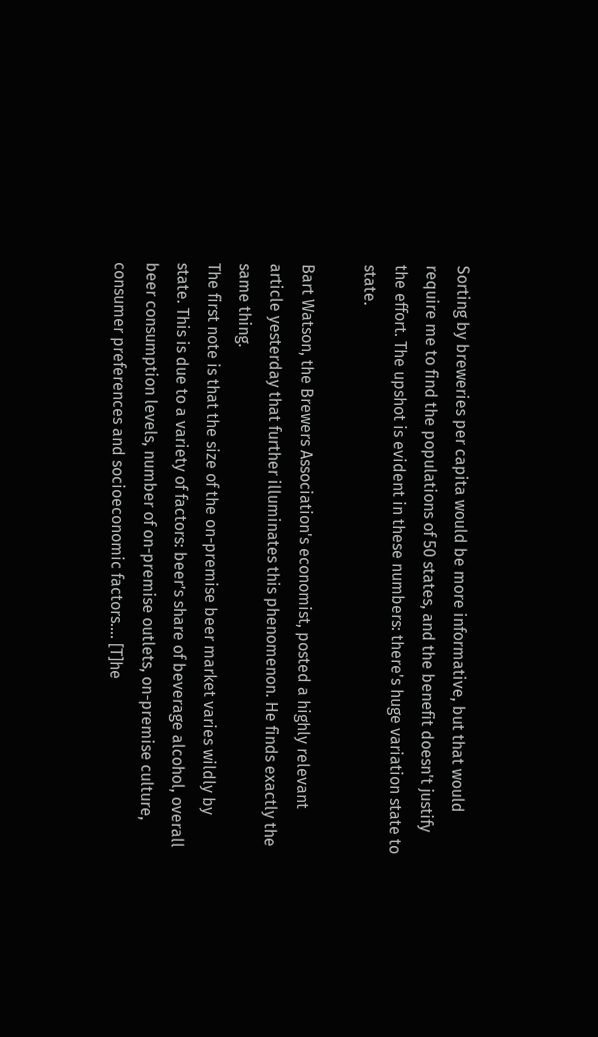Sorting by breweries per capita would be more informative, but that would require me to find the populations of 50 states, and the benefit doesn't justify the effort. The upshot is evident in these numbers: there's huge variation state to state.

Bart Watson, the Brewers Association's economist, posted a highly relevant article yesterday that further illuminates this phenomenon. He finds exactly the same thing.
The first note is that the size of the on-premise beer market varies wildly by state. This is due to a variety of factors: beer’s share of beverage alcohol, overall beer consumption levels, number of on-premise outlets, on-premise culture, consumer preferences and socioeconomic factors.... [T]he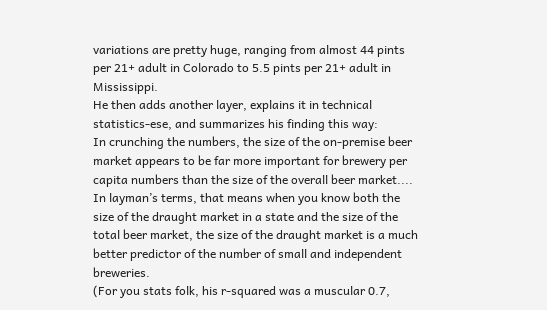variations are pretty huge, ranging from almost 44 pints per 21+ adult in Colorado to 5.5 pints per 21+ adult in Mississippi.
He then adds another layer, explains it in technical statistics-ese, and summarizes his finding this way:
In crunching the numbers, the size of the on-premise beer market appears to be far more important for brewery per capita numbers than the size of the overall beer market....  In layman’s terms, that means when you know both the size of the draught market in a state and the size of the total beer market, the size of the draught market is a much better predictor of the number of small and independent breweries.
(For you stats folk, his r-squared was a muscular 0.7,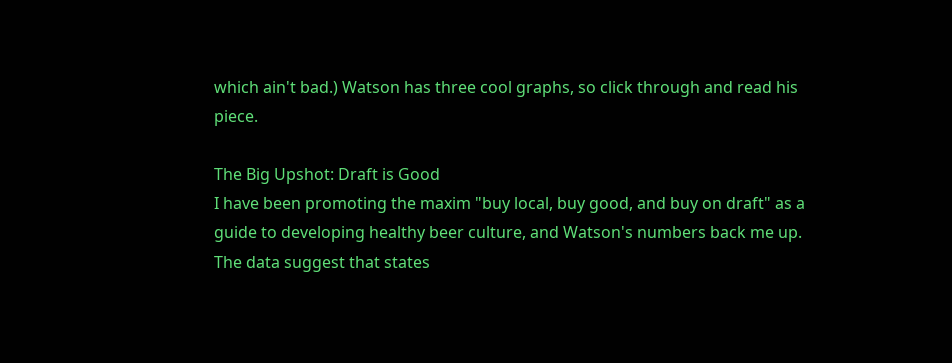which ain't bad.) Watson has three cool graphs, so click through and read his piece.

The Big Upshot: Draft is Good
I have been promoting the maxim "buy local, buy good, and buy on draft" as a guide to developing healthy beer culture, and Watson's numbers back me up.
The data suggest that states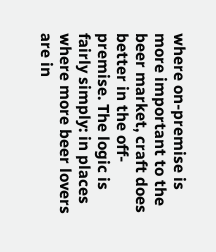where on-premise is more important to the beer market, craft does better in the off-premise. The logic is fairly simply: in places where more beer lovers are in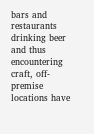bars and restaurants drinking beer and thus encountering craft, off-premise locations have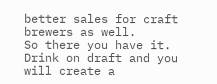better sales for craft brewers as well.
So there you have it. Drink on draft and you will create a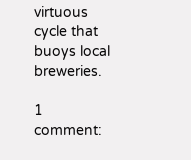virtuous cycle that buoys local breweries.

1 comment: